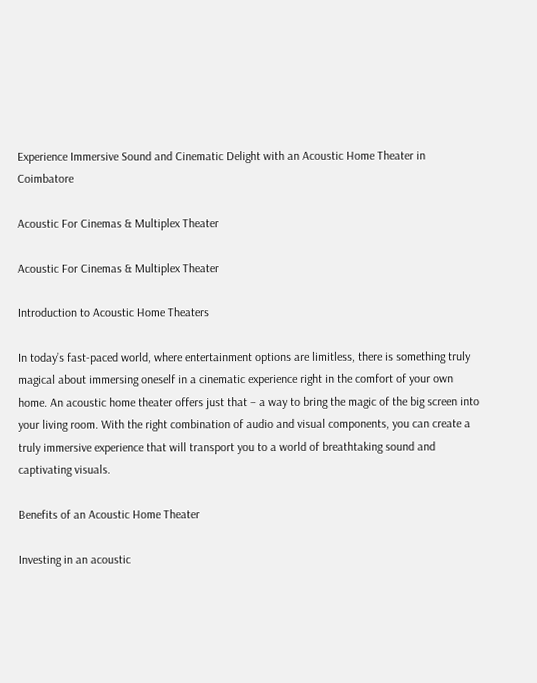Experience Immersive Sound and Cinematic Delight with an Acoustic Home Theater in Coimbatore

Acoustic For Cinemas & Multiplex Theater

Acoustic For Cinemas & Multiplex Theater

Introduction to Acoustic Home Theaters

In today’s fast-paced world, where entertainment options are limitless, there is something truly magical about immersing oneself in a cinematic experience right in the comfort of your own home. An acoustic home theater offers just that – a way to bring the magic of the big screen into your living room. With the right combination of audio and visual components, you can create a truly immersive experience that will transport you to a world of breathtaking sound and captivating visuals.

Benefits of an Acoustic Home Theater

Investing in an acoustic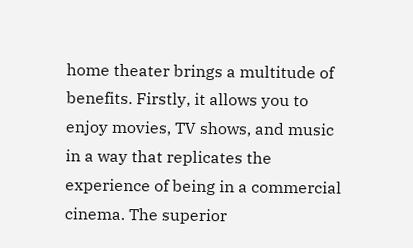home theater brings a multitude of benefits. Firstly, it allows you to enjoy movies, TV shows, and music in a way that replicates the experience of being in a commercial cinema. The superior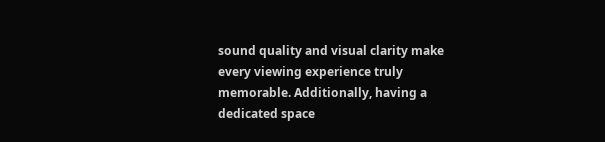sound quality and visual clarity make every viewing experience truly memorable. Additionally, having a dedicated space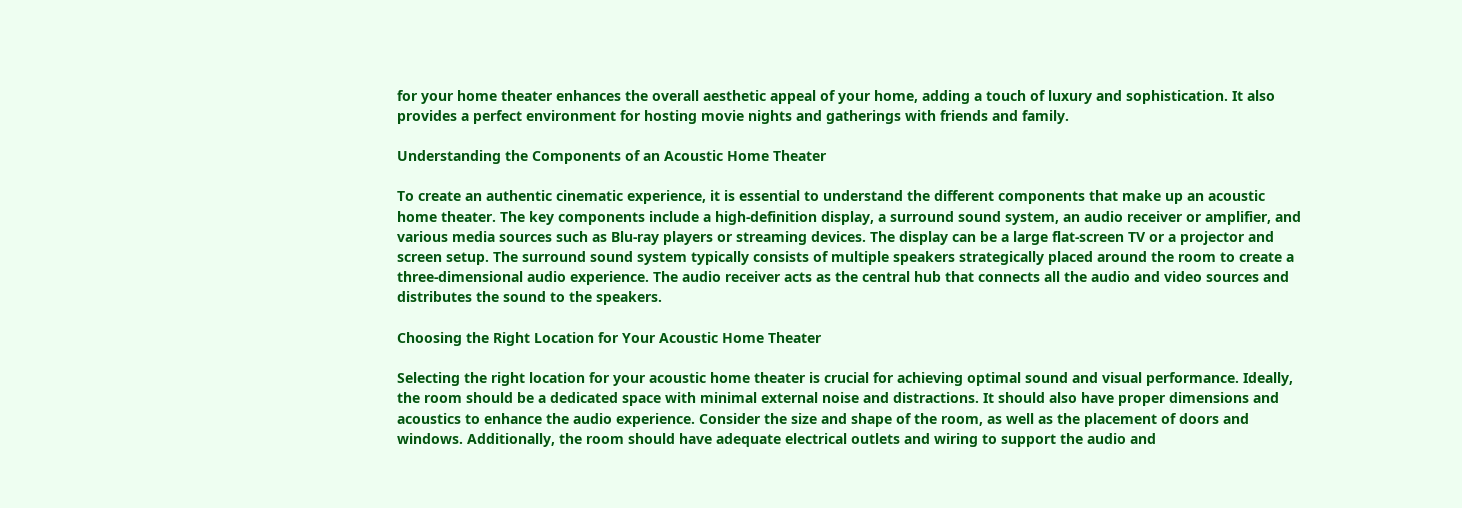for your home theater enhances the overall aesthetic appeal of your home, adding a touch of luxury and sophistication. It also provides a perfect environment for hosting movie nights and gatherings with friends and family.

Understanding the Components of an Acoustic Home Theater

To create an authentic cinematic experience, it is essential to understand the different components that make up an acoustic home theater. The key components include a high-definition display, a surround sound system, an audio receiver or amplifier, and various media sources such as Blu-ray players or streaming devices. The display can be a large flat-screen TV or a projector and screen setup. The surround sound system typically consists of multiple speakers strategically placed around the room to create a three-dimensional audio experience. The audio receiver acts as the central hub that connects all the audio and video sources and distributes the sound to the speakers.

Choosing the Right Location for Your Acoustic Home Theater

Selecting the right location for your acoustic home theater is crucial for achieving optimal sound and visual performance. Ideally, the room should be a dedicated space with minimal external noise and distractions. It should also have proper dimensions and acoustics to enhance the audio experience. Consider the size and shape of the room, as well as the placement of doors and windows. Additionally, the room should have adequate electrical outlets and wiring to support the audio and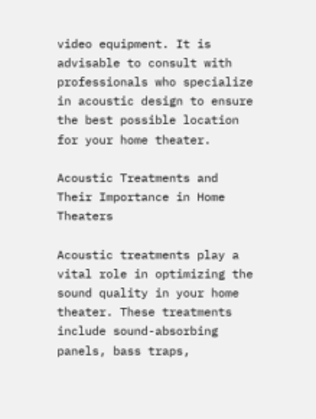video equipment. It is advisable to consult with professionals who specialize in acoustic design to ensure the best possible location for your home theater.

Acoustic Treatments and Their Importance in Home Theaters

Acoustic treatments play a vital role in optimizing the sound quality in your home theater. These treatments include sound-absorbing panels, bass traps,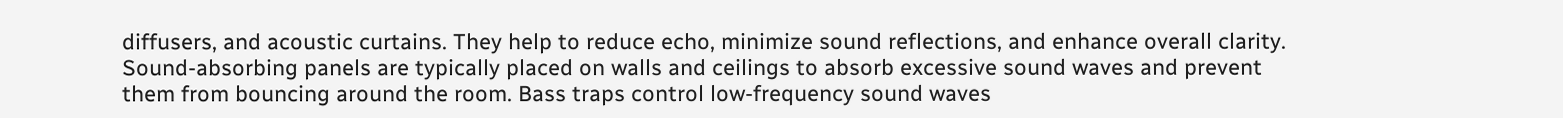diffusers, and acoustic curtains. They help to reduce echo, minimize sound reflections, and enhance overall clarity. Sound-absorbing panels are typically placed on walls and ceilings to absorb excessive sound waves and prevent them from bouncing around the room. Bass traps control low-frequency sound waves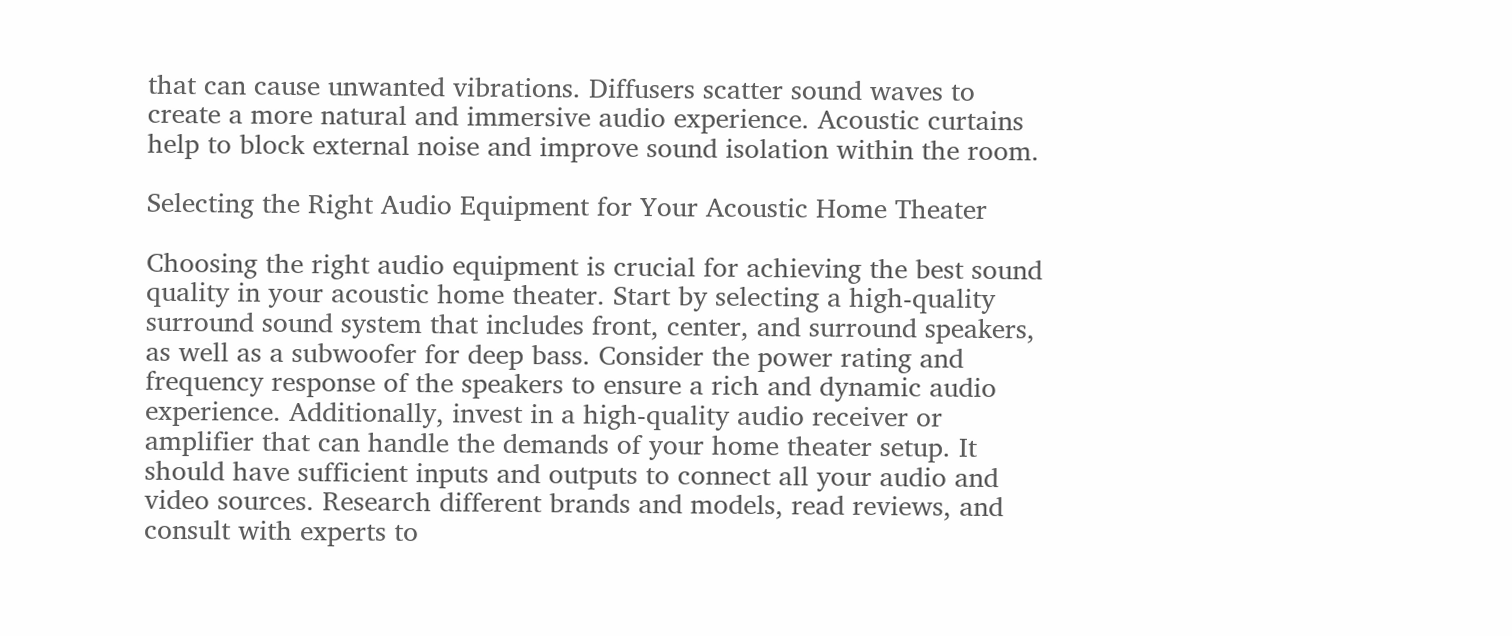that can cause unwanted vibrations. Diffusers scatter sound waves to create a more natural and immersive audio experience. Acoustic curtains help to block external noise and improve sound isolation within the room.

Selecting the Right Audio Equipment for Your Acoustic Home Theater

Choosing the right audio equipment is crucial for achieving the best sound quality in your acoustic home theater. Start by selecting a high-quality surround sound system that includes front, center, and surround speakers, as well as a subwoofer for deep bass. Consider the power rating and frequency response of the speakers to ensure a rich and dynamic audio experience. Additionally, invest in a high-quality audio receiver or amplifier that can handle the demands of your home theater setup. It should have sufficient inputs and outputs to connect all your audio and video sources. Research different brands and models, read reviews, and consult with experts to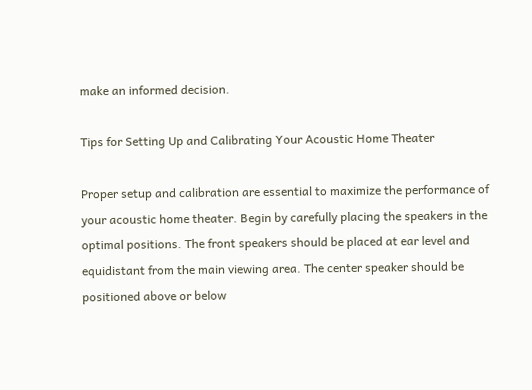make an informed decision.

Tips for Setting Up and Calibrating Your Acoustic Home Theater

Proper setup and calibration are essential to maximize the performance of your acoustic home theater. Begin by carefully placing the speakers in the optimal positions. The front speakers should be placed at ear level and equidistant from the main viewing area. The center speaker should be positioned above or below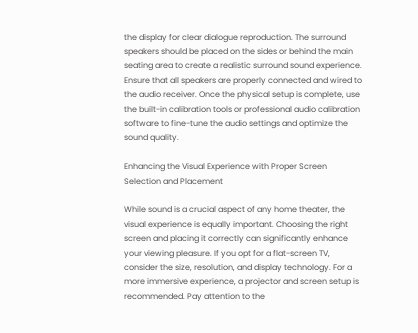the display for clear dialogue reproduction. The surround speakers should be placed on the sides or behind the main seating area to create a realistic surround sound experience. Ensure that all speakers are properly connected and wired to the audio receiver. Once the physical setup is complete, use the built-in calibration tools or professional audio calibration software to fine-tune the audio settings and optimize the sound quality.

Enhancing the Visual Experience with Proper Screen Selection and Placement

While sound is a crucial aspect of any home theater, the visual experience is equally important. Choosing the right screen and placing it correctly can significantly enhance your viewing pleasure. If you opt for a flat-screen TV, consider the size, resolution, and display technology. For a more immersive experience, a projector and screen setup is recommended. Pay attention to the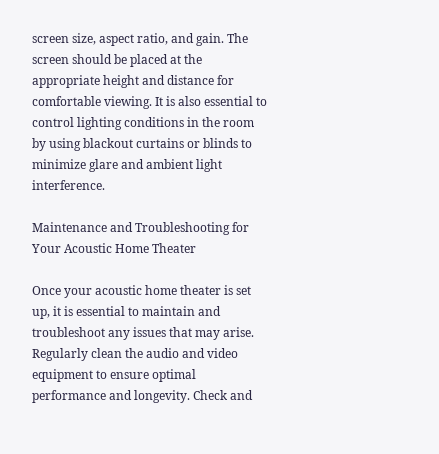screen size, aspect ratio, and gain. The screen should be placed at the appropriate height and distance for comfortable viewing. It is also essential to control lighting conditions in the room by using blackout curtains or blinds to minimize glare and ambient light interference.

Maintenance and Troubleshooting for Your Acoustic Home Theater

Once your acoustic home theater is set up, it is essential to maintain and troubleshoot any issues that may arise. Regularly clean the audio and video equipment to ensure optimal performance and longevity. Check and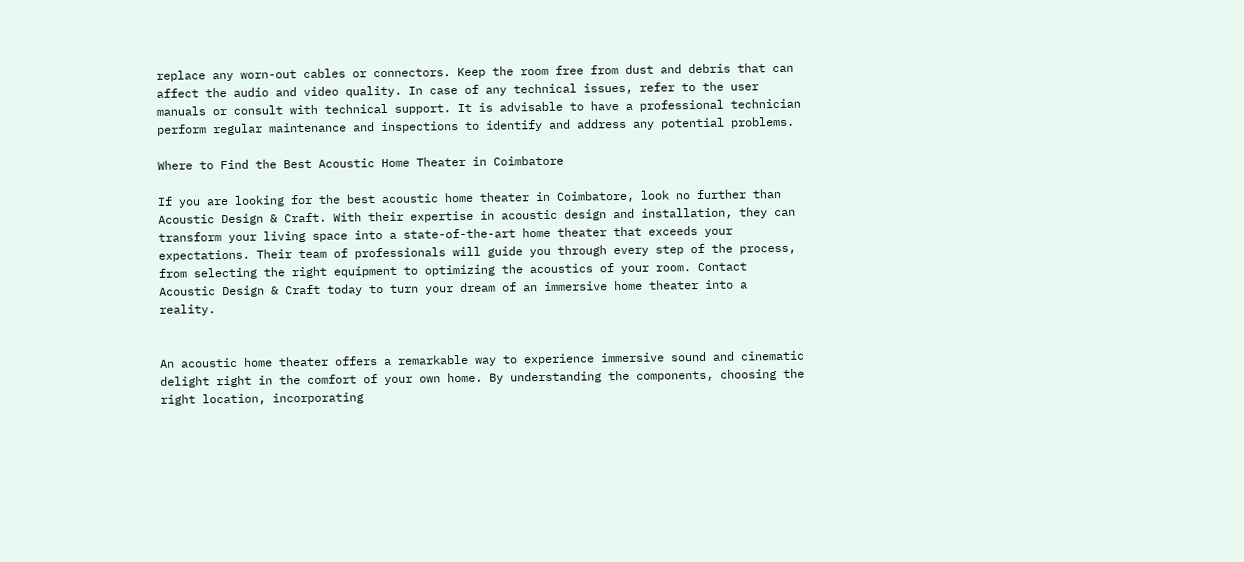replace any worn-out cables or connectors. Keep the room free from dust and debris that can affect the audio and video quality. In case of any technical issues, refer to the user manuals or consult with technical support. It is advisable to have a professional technician perform regular maintenance and inspections to identify and address any potential problems.

Where to Find the Best Acoustic Home Theater in Coimbatore

If you are looking for the best acoustic home theater in Coimbatore, look no further than Acoustic Design & Craft. With their expertise in acoustic design and installation, they can transform your living space into a state-of-the-art home theater that exceeds your expectations. Their team of professionals will guide you through every step of the process, from selecting the right equipment to optimizing the acoustics of your room. Contact Acoustic Design & Craft today to turn your dream of an immersive home theater into a reality.


An acoustic home theater offers a remarkable way to experience immersive sound and cinematic delight right in the comfort of your own home. By understanding the components, choosing the right location, incorporating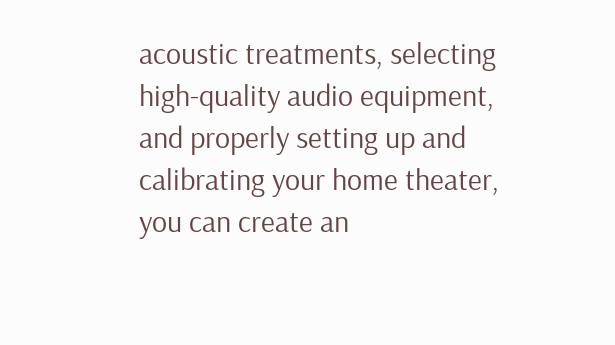acoustic treatments, selecting high-quality audio equipment, and properly setting up and calibrating your home theater, you can create an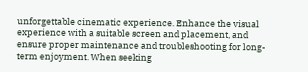unforgettable cinematic experience. Enhance the visual experience with a suitable screen and placement, and ensure proper maintenance and troubleshooting for long-term enjoyment. When seeking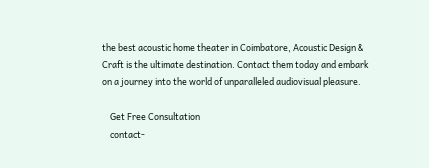the best acoustic home theater in Coimbatore, Acoustic Design & Craft is the ultimate destination. Contact them today and embark on a journey into the world of unparalleled audiovisual pleasure.

    Get Free Consultation
    contact-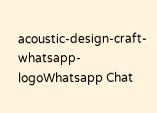acoustic-design-craft-whatsapp-logoWhatsapp Chat